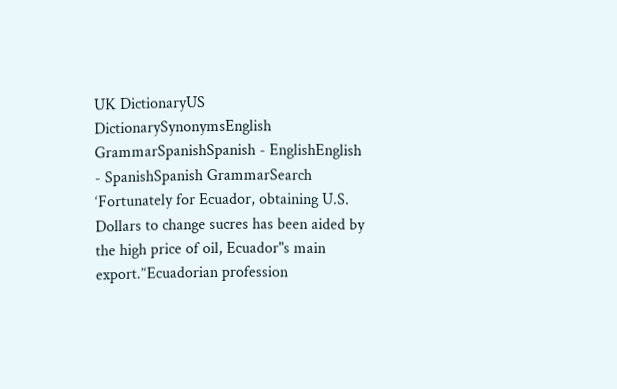UK DictionaryUS DictionarySynonymsEnglish GrammarSpanishSpanish - EnglishEnglish - SpanishSpanish GrammarSearch
‘Fortunately for Ecuador, obtaining U.S. Dollars to change sucres has been aided by the high price of oil, Ecuador"s main export.’‘Ecuadorian profession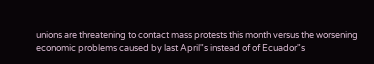unions are threatening to contact mass protests this month versus the worsening economic problems caused by last April"s instead of of Ecuador"s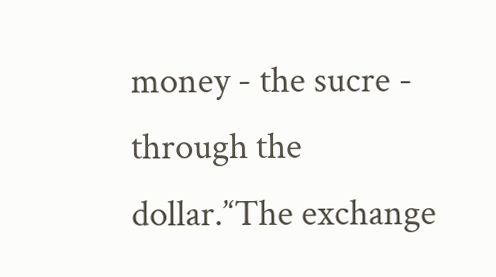money - the sucre - through the dollar.’‘The exchange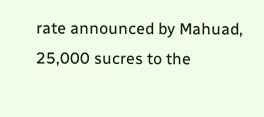rate announced by Mahuad, 25,000 sucres to the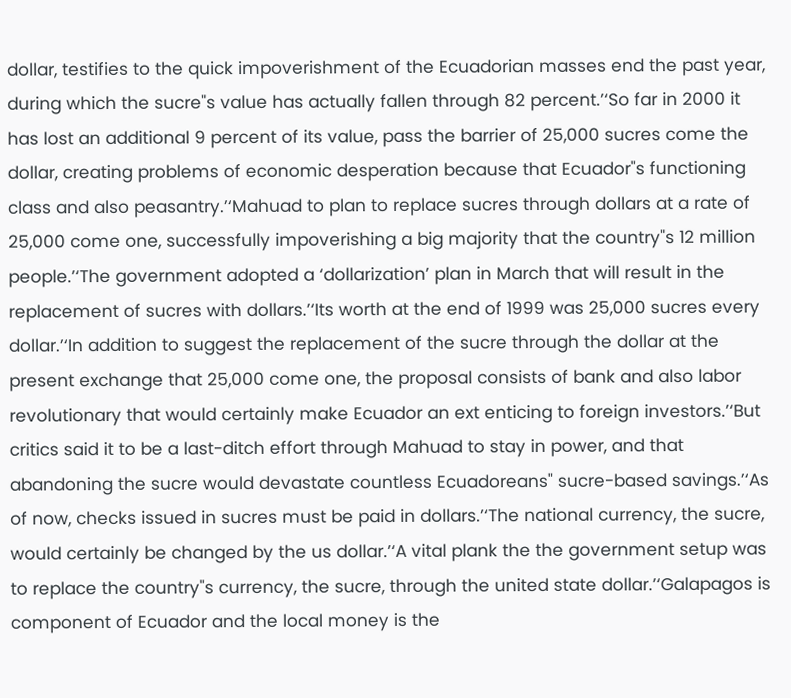dollar, testifies to the quick impoverishment of the Ecuadorian masses end the past year, during which the sucre"s value has actually fallen through 82 percent.’‘So far in 2000 it has lost an additional 9 percent of its value, pass the barrier of 25,000 sucres come the dollar, creating problems of economic desperation because that Ecuador"s functioning class and also peasantry.’‘Mahuad to plan to replace sucres through dollars at a rate of 25,000 come one, successfully impoverishing a big majority that the country"s 12 million people.’‘The government adopted a ‘dollarization’ plan in March that will result in the replacement of sucres with dollars.’‘Its worth at the end of 1999 was 25,000 sucres every dollar.’‘In addition to suggest the replacement of the sucre through the dollar at the present exchange that 25,000 come one, the proposal consists of bank and also labor revolutionary that would certainly make Ecuador an ext enticing to foreign investors.’‘But critics said it to be a last-ditch effort through Mahuad to stay in power, and that abandoning the sucre would devastate countless Ecuadoreans" sucre-based savings.’‘As of now, checks issued in sucres must be paid in dollars.’‘The national currency, the sucre, would certainly be changed by the us dollar.’‘A vital plank the the government setup was to replace the country"s currency, the sucre, through the united state dollar.’‘Galapagos is component of Ecuador and the local money is the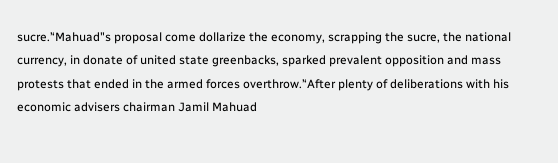sucre.’‘Mahuad"s proposal come dollarize the economy, scrapping the sucre, the national currency, in donate of united state greenbacks, sparked prevalent opposition and mass protests that ended in the armed forces overthrow.’‘After plenty of deliberations with his economic advisers chairman Jamil Mahuad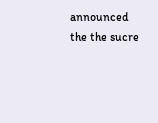announced the the sucre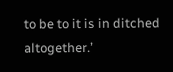to be to it is in ditched altogether.’